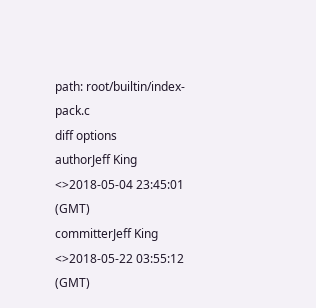path: root/builtin/index-pack.c
diff options
authorJeff King <>2018-05-04 23:45:01 (GMT)
committerJeff King <>2018-05-22 03:55:12 (GMT)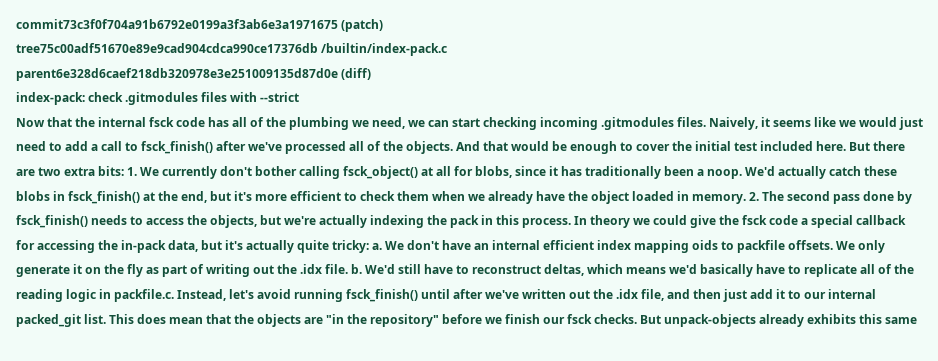commit73c3f0f704a91b6792e0199a3f3ab6e3a1971675 (patch)
tree75c00adf51670e89e9cad904cdca990ce17376db /builtin/index-pack.c
parent6e328d6caef218db320978e3e251009135d87d0e (diff)
index-pack: check .gitmodules files with --strict
Now that the internal fsck code has all of the plumbing we need, we can start checking incoming .gitmodules files. Naively, it seems like we would just need to add a call to fsck_finish() after we've processed all of the objects. And that would be enough to cover the initial test included here. But there are two extra bits: 1. We currently don't bother calling fsck_object() at all for blobs, since it has traditionally been a noop. We'd actually catch these blobs in fsck_finish() at the end, but it's more efficient to check them when we already have the object loaded in memory. 2. The second pass done by fsck_finish() needs to access the objects, but we're actually indexing the pack in this process. In theory we could give the fsck code a special callback for accessing the in-pack data, but it's actually quite tricky: a. We don't have an internal efficient index mapping oids to packfile offsets. We only generate it on the fly as part of writing out the .idx file. b. We'd still have to reconstruct deltas, which means we'd basically have to replicate all of the reading logic in packfile.c. Instead, let's avoid running fsck_finish() until after we've written out the .idx file, and then just add it to our internal packed_git list. This does mean that the objects are "in the repository" before we finish our fsck checks. But unpack-objects already exhibits this same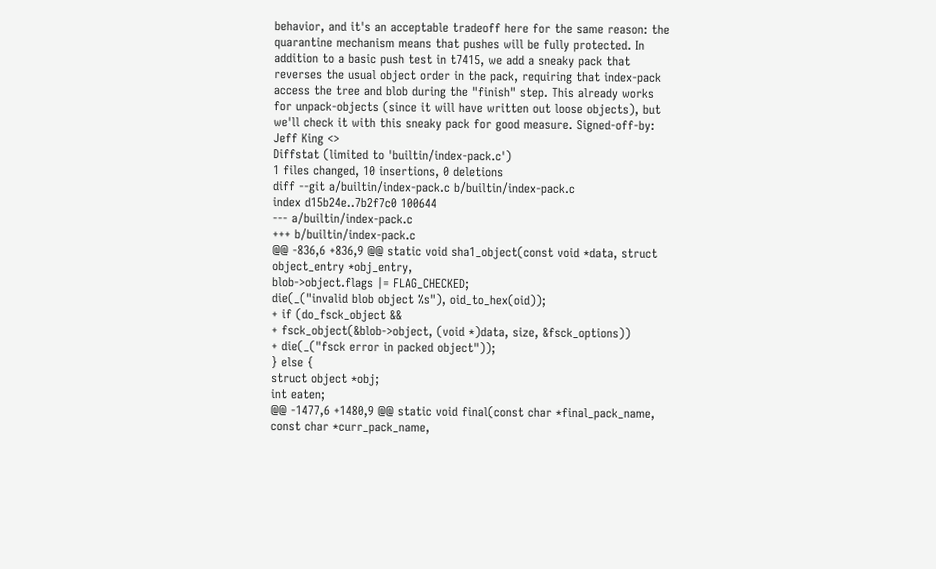behavior, and it's an acceptable tradeoff here for the same reason: the quarantine mechanism means that pushes will be fully protected. In addition to a basic push test in t7415, we add a sneaky pack that reverses the usual object order in the pack, requiring that index-pack access the tree and blob during the "finish" step. This already works for unpack-objects (since it will have written out loose objects), but we'll check it with this sneaky pack for good measure. Signed-off-by: Jeff King <>
Diffstat (limited to 'builtin/index-pack.c')
1 files changed, 10 insertions, 0 deletions
diff --git a/builtin/index-pack.c b/builtin/index-pack.c
index d15b24e..7b2f7c0 100644
--- a/builtin/index-pack.c
+++ b/builtin/index-pack.c
@@ -836,6 +836,9 @@ static void sha1_object(const void *data, struct object_entry *obj_entry,
blob->object.flags |= FLAG_CHECKED;
die(_("invalid blob object %s"), oid_to_hex(oid));
+ if (do_fsck_object &&
+ fsck_object(&blob->object, (void *)data, size, &fsck_options))
+ die(_("fsck error in packed object"));
} else {
struct object *obj;
int eaten;
@@ -1477,6 +1480,9 @@ static void final(const char *final_pack_name, const char *curr_pack_name,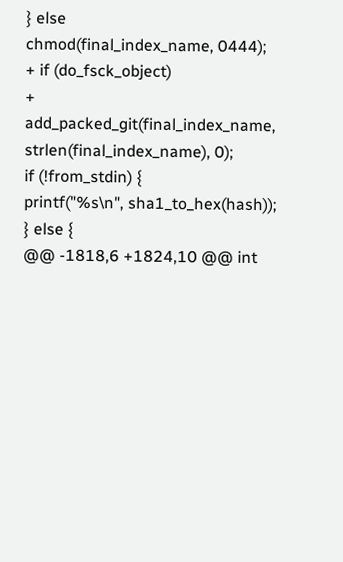} else
chmod(final_index_name, 0444);
+ if (do_fsck_object)
+ add_packed_git(final_index_name, strlen(final_index_name), 0);
if (!from_stdin) {
printf("%s\n", sha1_to_hex(hash));
} else {
@@ -1818,6 +1824,10 @@ int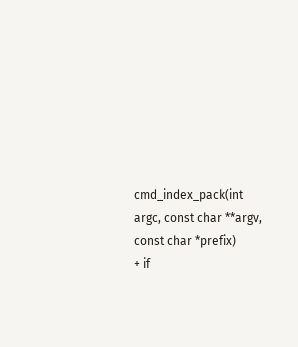cmd_index_pack(int argc, const char **argv, const char *prefix)
+ if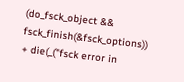(do_fsck_object && fsck_finish(&fsck_options))
+ die(_("fsck error in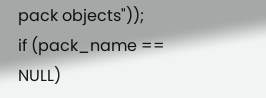pack objects"));
if (pack_name == NULL)